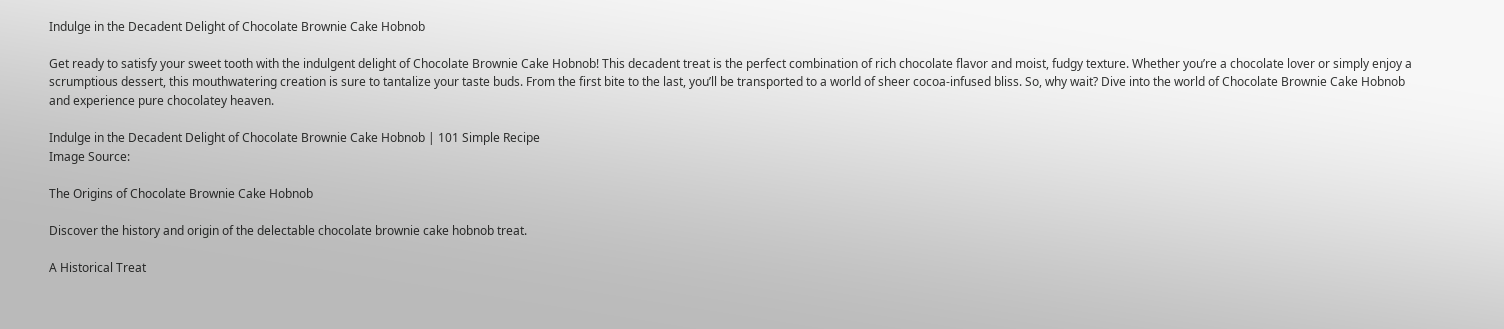Indulge in the Decadent Delight of Chocolate Brownie Cake Hobnob

Get ready to satisfy your sweet tooth with the indulgent delight of Chocolate Brownie Cake Hobnob! This decadent treat is the perfect combination of rich chocolate flavor and moist, fudgy texture. Whether you’re a chocolate lover or simply enjoy a scrumptious dessert, this mouthwatering creation is sure to tantalize your taste buds. From the first bite to the last, you’ll be transported to a world of sheer cocoa-infused bliss. So, why wait? Dive into the world of Chocolate Brownie Cake Hobnob and experience pure chocolatey heaven.

Indulge in the Decadent Delight of Chocolate Brownie Cake Hobnob | 101 Simple Recipe
Image Source:

The Origins of Chocolate Brownie Cake Hobnob

Discover the history and origin of the delectable chocolate brownie cake hobnob treat.

A Historical Treat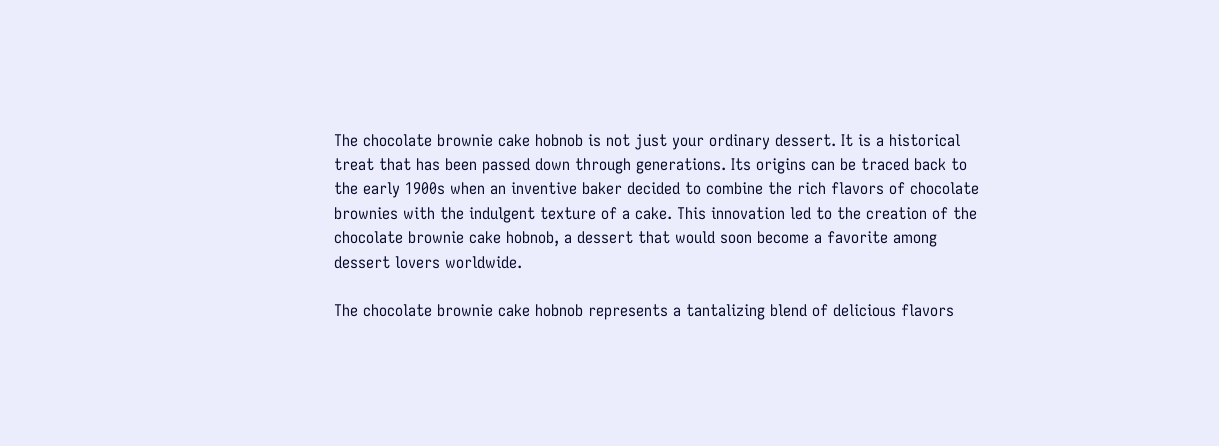The chocolate brownie cake hobnob is not just your ordinary dessert. It is a historical treat that has been passed down through generations. Its origins can be traced back to the early 1900s when an inventive baker decided to combine the rich flavors of chocolate brownies with the indulgent texture of a cake. This innovation led to the creation of the chocolate brownie cake hobnob, a dessert that would soon become a favorite among dessert lovers worldwide.

The chocolate brownie cake hobnob represents a tantalizing blend of delicious flavors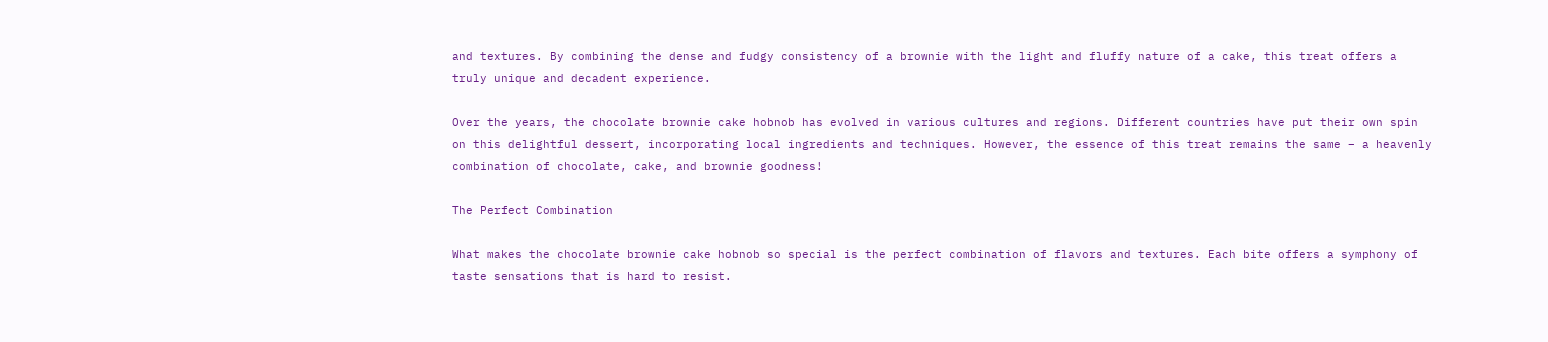and textures. By combining the dense and fudgy consistency of a brownie with the light and fluffy nature of a cake, this treat offers a truly unique and decadent experience.

Over the years, the chocolate brownie cake hobnob has evolved in various cultures and regions. Different countries have put their own spin on this delightful dessert, incorporating local ingredients and techniques. However, the essence of this treat remains the same – a heavenly combination of chocolate, cake, and brownie goodness!

The Perfect Combination

What makes the chocolate brownie cake hobnob so special is the perfect combination of flavors and textures. Each bite offers a symphony of taste sensations that is hard to resist.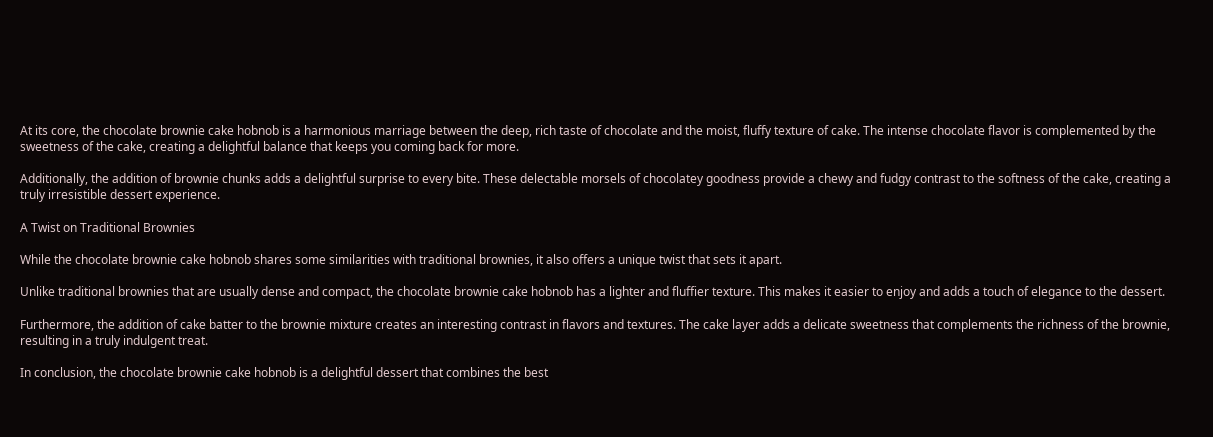At its core, the chocolate brownie cake hobnob is a harmonious marriage between the deep, rich taste of chocolate and the moist, fluffy texture of cake. The intense chocolate flavor is complemented by the sweetness of the cake, creating a delightful balance that keeps you coming back for more.

Additionally, the addition of brownie chunks adds a delightful surprise to every bite. These delectable morsels of chocolatey goodness provide a chewy and fudgy contrast to the softness of the cake, creating a truly irresistible dessert experience.

A Twist on Traditional Brownies

While the chocolate brownie cake hobnob shares some similarities with traditional brownies, it also offers a unique twist that sets it apart.

Unlike traditional brownies that are usually dense and compact, the chocolate brownie cake hobnob has a lighter and fluffier texture. This makes it easier to enjoy and adds a touch of elegance to the dessert.

Furthermore, the addition of cake batter to the brownie mixture creates an interesting contrast in flavors and textures. The cake layer adds a delicate sweetness that complements the richness of the brownie, resulting in a truly indulgent treat.

In conclusion, the chocolate brownie cake hobnob is a delightful dessert that combines the best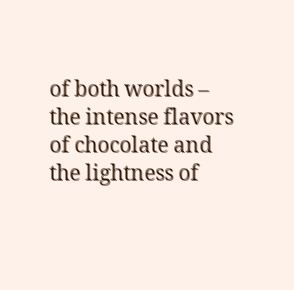of both worlds – the intense flavors of chocolate and the lightness of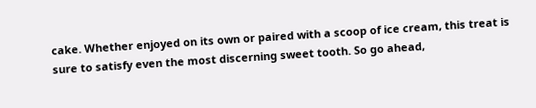cake. Whether enjoyed on its own or paired with a scoop of ice cream, this treat is sure to satisfy even the most discerning sweet tooth. So go ahead,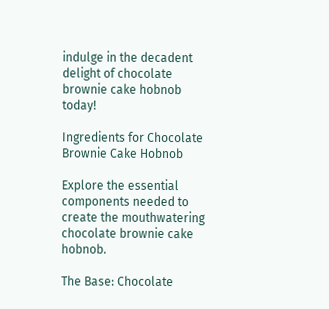indulge in the decadent delight of chocolate brownie cake hobnob today!

Ingredients for Chocolate Brownie Cake Hobnob

Explore the essential components needed to create the mouthwatering chocolate brownie cake hobnob.

The Base: Chocolate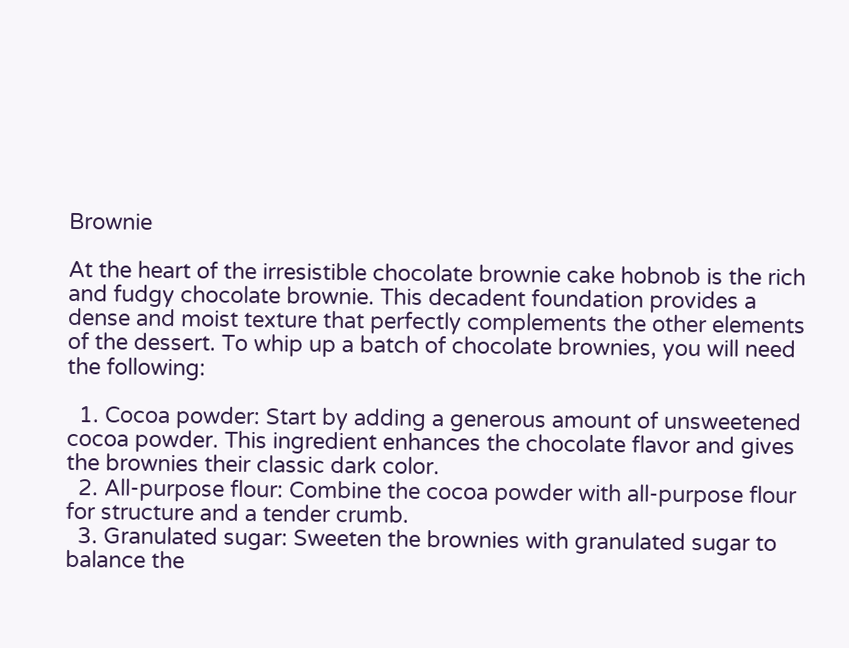Brownie

At the heart of the irresistible chocolate brownie cake hobnob is the rich and fudgy chocolate brownie. This decadent foundation provides a dense and moist texture that perfectly complements the other elements of the dessert. To whip up a batch of chocolate brownies, you will need the following:

  1. Cocoa powder: Start by adding a generous amount of unsweetened cocoa powder. This ingredient enhances the chocolate flavor and gives the brownies their classic dark color.
  2. All-purpose flour: Combine the cocoa powder with all-purpose flour for structure and a tender crumb.
  3. Granulated sugar: Sweeten the brownies with granulated sugar to balance the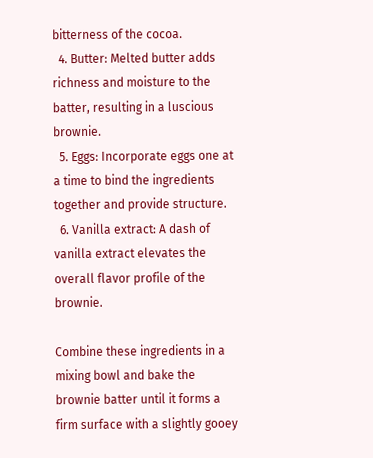bitterness of the cocoa.
  4. Butter: Melted butter adds richness and moisture to the batter, resulting in a luscious brownie.
  5. Eggs: Incorporate eggs one at a time to bind the ingredients together and provide structure.
  6. Vanilla extract: A dash of vanilla extract elevates the overall flavor profile of the brownie.

Combine these ingredients in a mixing bowl and bake the brownie batter until it forms a firm surface with a slightly gooey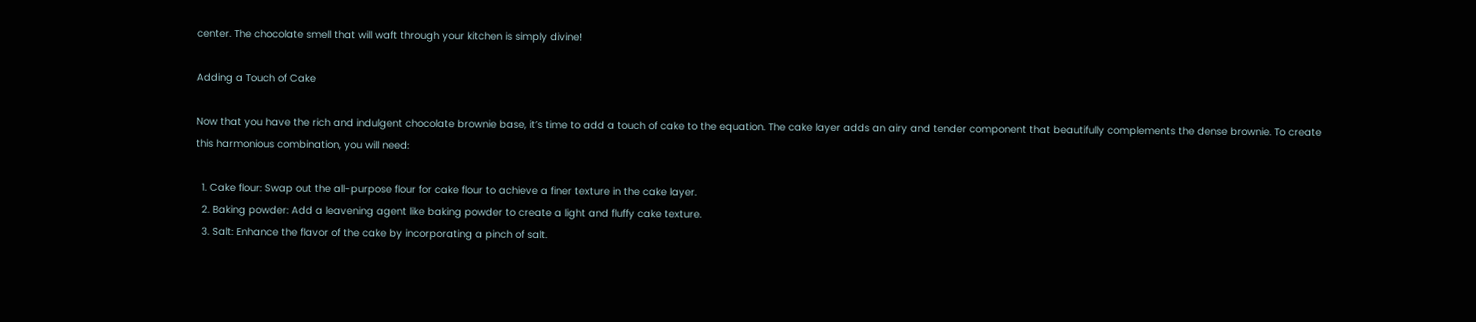center. The chocolate smell that will waft through your kitchen is simply divine!

Adding a Touch of Cake

Now that you have the rich and indulgent chocolate brownie base, it’s time to add a touch of cake to the equation. The cake layer adds an airy and tender component that beautifully complements the dense brownie. To create this harmonious combination, you will need:

  1. Cake flour: Swap out the all-purpose flour for cake flour to achieve a finer texture in the cake layer.
  2. Baking powder: Add a leavening agent like baking powder to create a light and fluffy cake texture.
  3. Salt: Enhance the flavor of the cake by incorporating a pinch of salt.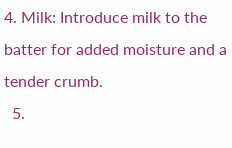4. Milk: Introduce milk to the batter for added moisture and a tender crumb.
  5.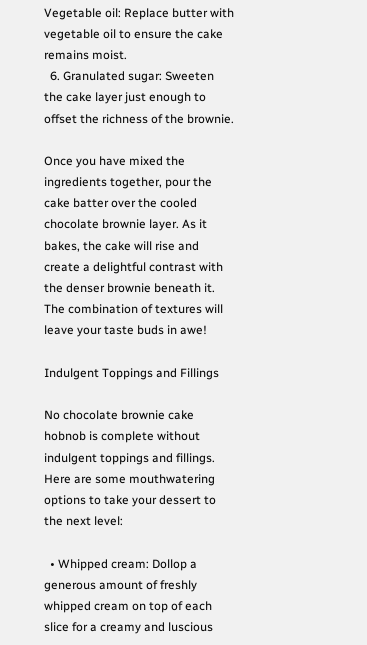Vegetable oil: Replace butter with vegetable oil to ensure the cake remains moist.
  6. Granulated sugar: Sweeten the cake layer just enough to offset the richness of the brownie.

Once you have mixed the ingredients together, pour the cake batter over the cooled chocolate brownie layer. As it bakes, the cake will rise and create a delightful contrast with the denser brownie beneath it. The combination of textures will leave your taste buds in awe!

Indulgent Toppings and Fillings

No chocolate brownie cake hobnob is complete without indulgent toppings and fillings. Here are some mouthwatering options to take your dessert to the next level:

  • Whipped cream: Dollop a generous amount of freshly whipped cream on top of each slice for a creamy and luscious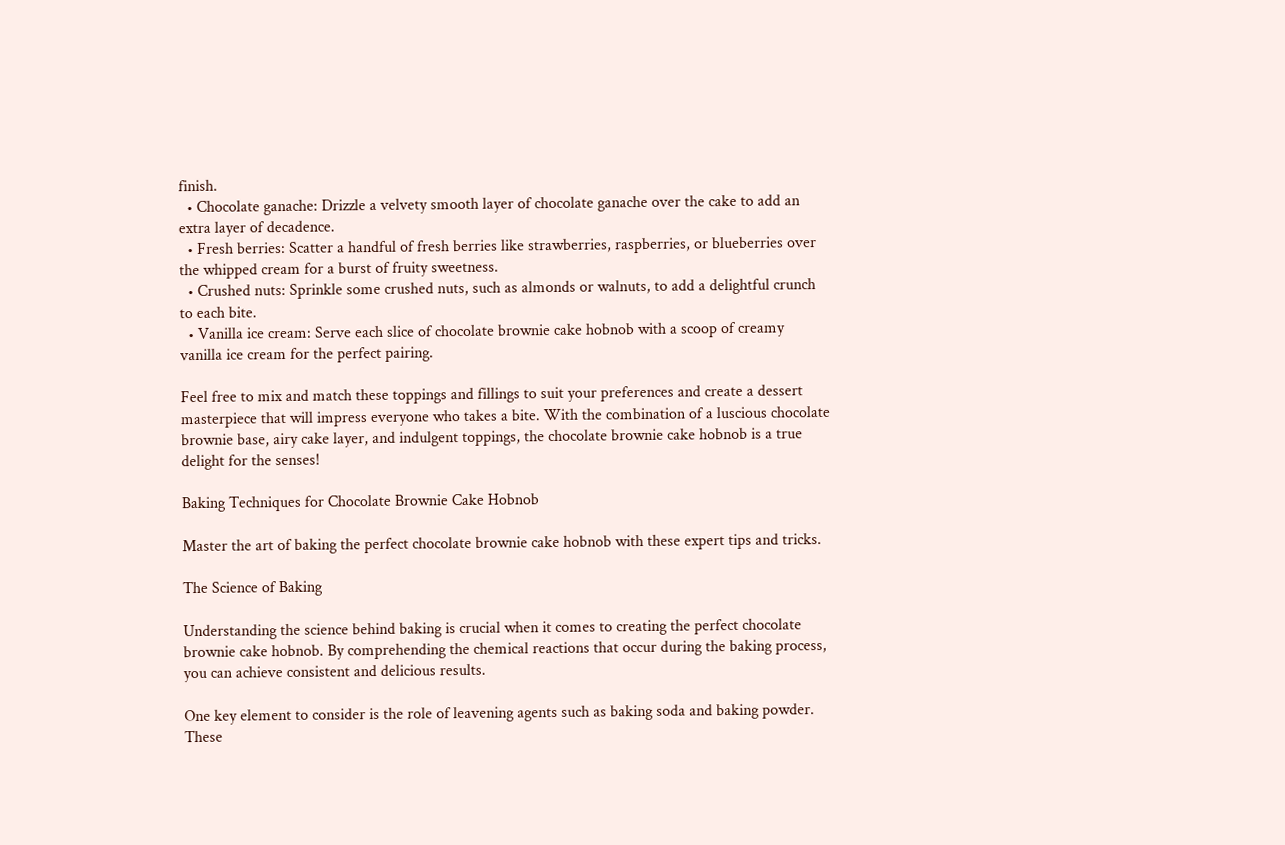finish.
  • Chocolate ganache: Drizzle a velvety smooth layer of chocolate ganache over the cake to add an extra layer of decadence.
  • Fresh berries: Scatter a handful of fresh berries like strawberries, raspberries, or blueberries over the whipped cream for a burst of fruity sweetness.
  • Crushed nuts: Sprinkle some crushed nuts, such as almonds or walnuts, to add a delightful crunch to each bite.
  • Vanilla ice cream: Serve each slice of chocolate brownie cake hobnob with a scoop of creamy vanilla ice cream for the perfect pairing.

Feel free to mix and match these toppings and fillings to suit your preferences and create a dessert masterpiece that will impress everyone who takes a bite. With the combination of a luscious chocolate brownie base, airy cake layer, and indulgent toppings, the chocolate brownie cake hobnob is a true delight for the senses!

Baking Techniques for Chocolate Brownie Cake Hobnob

Master the art of baking the perfect chocolate brownie cake hobnob with these expert tips and tricks.

The Science of Baking

Understanding the science behind baking is crucial when it comes to creating the perfect chocolate brownie cake hobnob. By comprehending the chemical reactions that occur during the baking process, you can achieve consistent and delicious results.

One key element to consider is the role of leavening agents such as baking soda and baking powder. These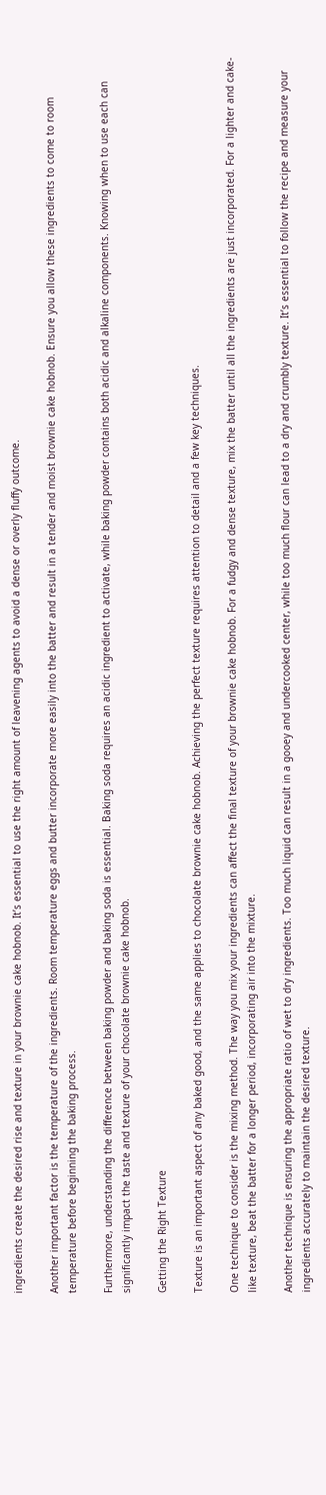ingredients create the desired rise and texture in your brownie cake hobnob. It’s essential to use the right amount of leavening agents to avoid a dense or overly fluffy outcome.

Another important factor is the temperature of the ingredients. Room temperature eggs and butter incorporate more easily into the batter and result in a tender and moist brownie cake hobnob. Ensure you allow these ingredients to come to room temperature before beginning the baking process.

Furthermore, understanding the difference between baking powder and baking soda is essential. Baking soda requires an acidic ingredient to activate, while baking powder contains both acidic and alkaline components. Knowing when to use each can significantly impact the taste and texture of your chocolate brownie cake hobnob.

Getting the Right Texture

Texture is an important aspect of any baked good, and the same applies to chocolate brownie cake hobnob. Achieving the perfect texture requires attention to detail and a few key techniques.

One technique to consider is the mixing method. The way you mix your ingredients can affect the final texture of your brownie cake hobnob. For a fudgy and dense texture, mix the batter until all the ingredients are just incorporated. For a lighter and cake-like texture, beat the batter for a longer period, incorporating air into the mixture.

Another technique is ensuring the appropriate ratio of wet to dry ingredients. Too much liquid can result in a gooey and undercooked center, while too much flour can lead to a dry and crumbly texture. It’s essential to follow the recipe and measure your ingredients accurately to maintain the desired texture.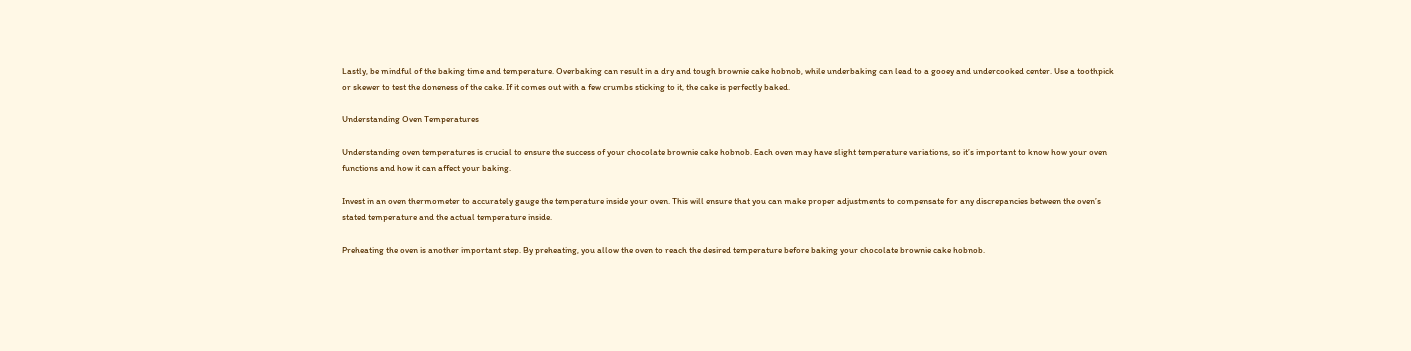Lastly, be mindful of the baking time and temperature. Overbaking can result in a dry and tough brownie cake hobnob, while underbaking can lead to a gooey and undercooked center. Use a toothpick or skewer to test the doneness of the cake. If it comes out with a few crumbs sticking to it, the cake is perfectly baked.

Understanding Oven Temperatures

Understanding oven temperatures is crucial to ensure the success of your chocolate brownie cake hobnob. Each oven may have slight temperature variations, so it’s important to know how your oven functions and how it can affect your baking.

Invest in an oven thermometer to accurately gauge the temperature inside your oven. This will ensure that you can make proper adjustments to compensate for any discrepancies between the oven’s stated temperature and the actual temperature inside.

Preheating the oven is another important step. By preheating, you allow the oven to reach the desired temperature before baking your chocolate brownie cake hobnob.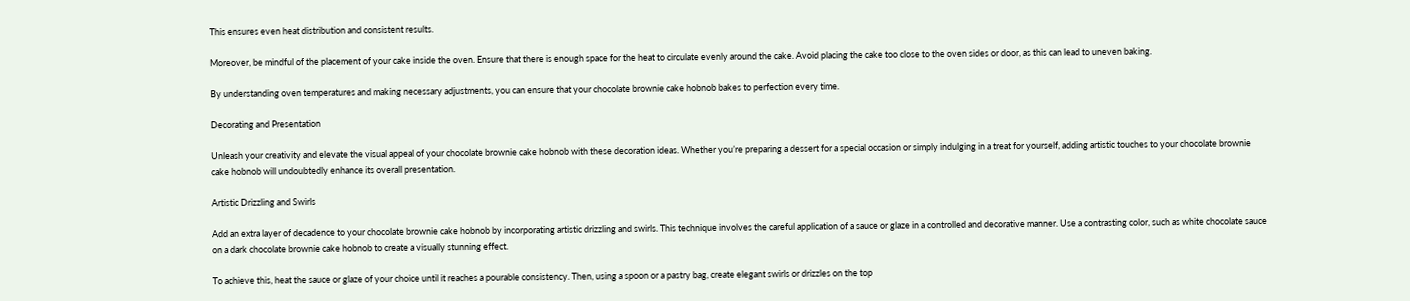This ensures even heat distribution and consistent results.

Moreover, be mindful of the placement of your cake inside the oven. Ensure that there is enough space for the heat to circulate evenly around the cake. Avoid placing the cake too close to the oven sides or door, as this can lead to uneven baking.

By understanding oven temperatures and making necessary adjustments, you can ensure that your chocolate brownie cake hobnob bakes to perfection every time.

Decorating and Presentation

Unleash your creativity and elevate the visual appeal of your chocolate brownie cake hobnob with these decoration ideas. Whether you’re preparing a dessert for a special occasion or simply indulging in a treat for yourself, adding artistic touches to your chocolate brownie cake hobnob will undoubtedly enhance its overall presentation.

Artistic Drizzling and Swirls

Add an extra layer of decadence to your chocolate brownie cake hobnob by incorporating artistic drizzling and swirls. This technique involves the careful application of a sauce or glaze in a controlled and decorative manner. Use a contrasting color, such as white chocolate sauce on a dark chocolate brownie cake hobnob to create a visually stunning effect.

To achieve this, heat the sauce or glaze of your choice until it reaches a pourable consistency. Then, using a spoon or a pastry bag, create elegant swirls or drizzles on the top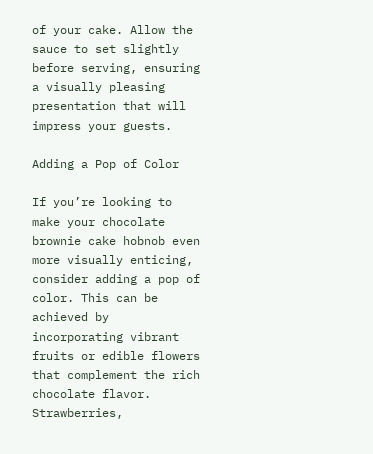of your cake. Allow the sauce to set slightly before serving, ensuring a visually pleasing presentation that will impress your guests.

Adding a Pop of Color

If you’re looking to make your chocolate brownie cake hobnob even more visually enticing, consider adding a pop of color. This can be achieved by incorporating vibrant fruits or edible flowers that complement the rich chocolate flavor. Strawberries,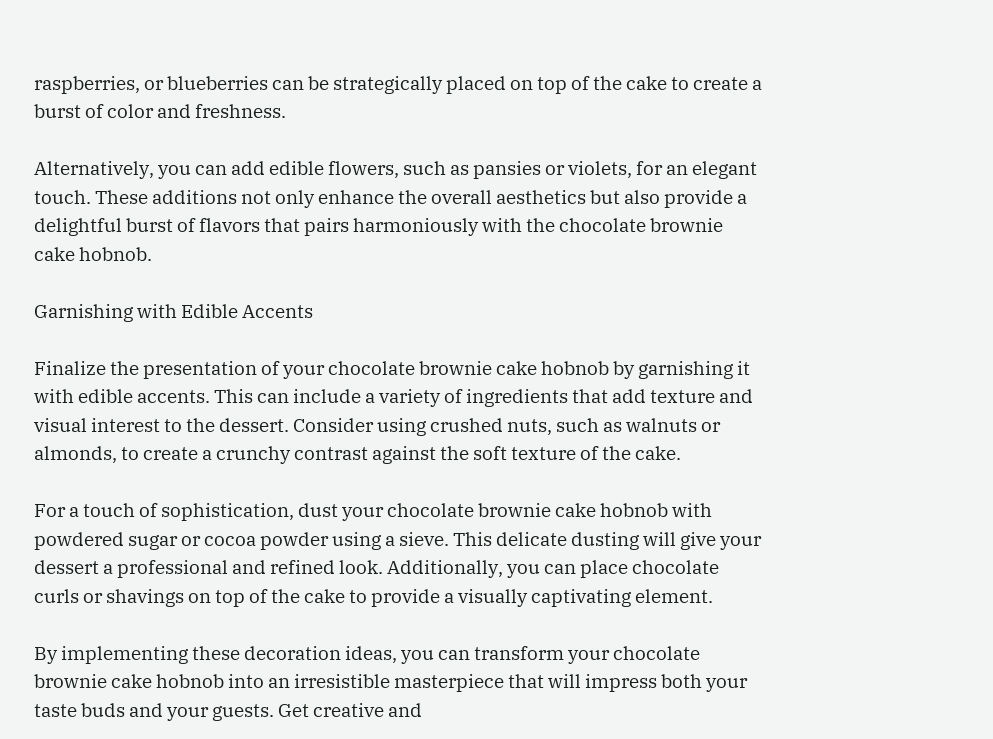raspberries, or blueberries can be strategically placed on top of the cake to create a burst of color and freshness.

Alternatively, you can add edible flowers, such as pansies or violets, for an elegant touch. These additions not only enhance the overall aesthetics but also provide a delightful burst of flavors that pairs harmoniously with the chocolate brownie cake hobnob.

Garnishing with Edible Accents

Finalize the presentation of your chocolate brownie cake hobnob by garnishing it with edible accents. This can include a variety of ingredients that add texture and visual interest to the dessert. Consider using crushed nuts, such as walnuts or almonds, to create a crunchy contrast against the soft texture of the cake.

For a touch of sophistication, dust your chocolate brownie cake hobnob with powdered sugar or cocoa powder using a sieve. This delicate dusting will give your dessert a professional and refined look. Additionally, you can place chocolate curls or shavings on top of the cake to provide a visually captivating element.

By implementing these decoration ideas, you can transform your chocolate brownie cake hobnob into an irresistible masterpiece that will impress both your taste buds and your guests. Get creative and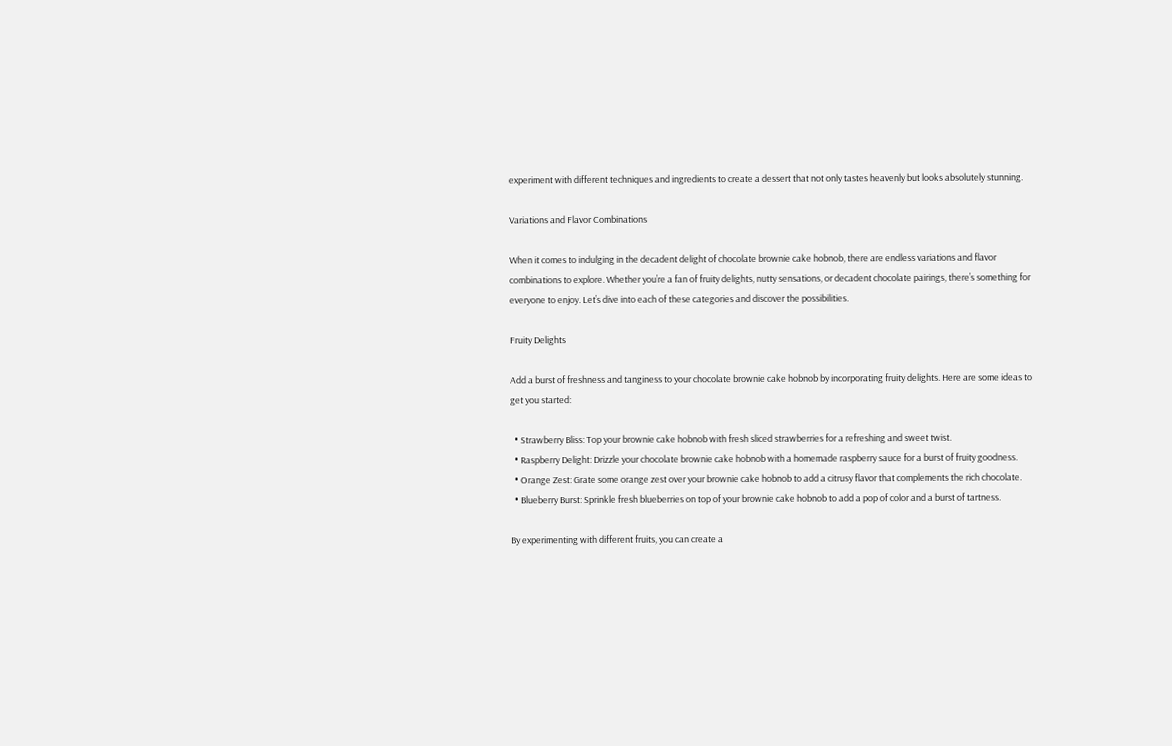experiment with different techniques and ingredients to create a dessert that not only tastes heavenly but looks absolutely stunning.

Variations and Flavor Combinations

When it comes to indulging in the decadent delight of chocolate brownie cake hobnob, there are endless variations and flavor combinations to explore. Whether you’re a fan of fruity delights, nutty sensations, or decadent chocolate pairings, there’s something for everyone to enjoy. Let’s dive into each of these categories and discover the possibilities.

Fruity Delights

Add a burst of freshness and tanginess to your chocolate brownie cake hobnob by incorporating fruity delights. Here are some ideas to get you started:

  • Strawberry Bliss: Top your brownie cake hobnob with fresh sliced strawberries for a refreshing and sweet twist.
  • Raspberry Delight: Drizzle your chocolate brownie cake hobnob with a homemade raspberry sauce for a burst of fruity goodness.
  • Orange Zest: Grate some orange zest over your brownie cake hobnob to add a citrusy flavor that complements the rich chocolate.
  • Blueberry Burst: Sprinkle fresh blueberries on top of your brownie cake hobnob to add a pop of color and a burst of tartness.

By experimenting with different fruits, you can create a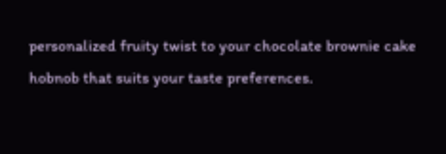personalized fruity twist to your chocolate brownie cake hobnob that suits your taste preferences.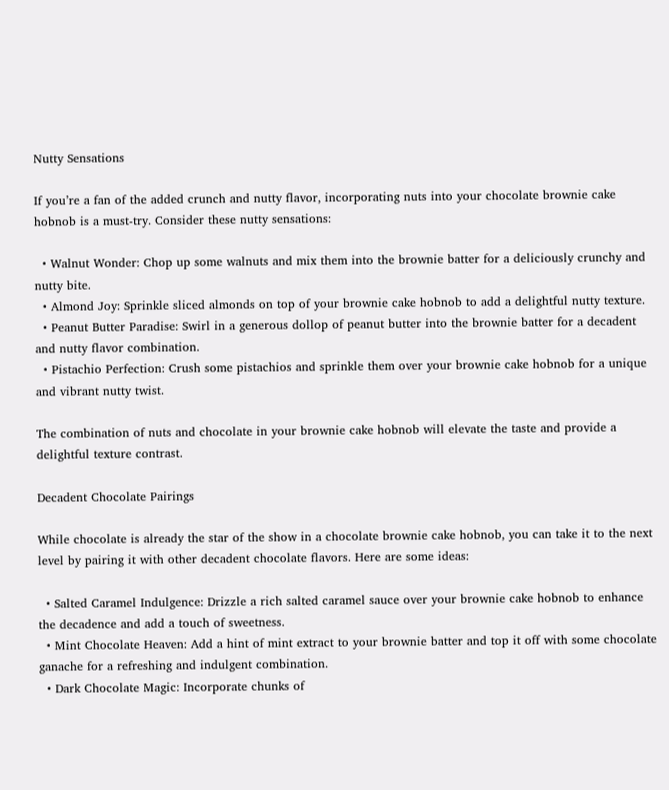Nutty Sensations

If you’re a fan of the added crunch and nutty flavor, incorporating nuts into your chocolate brownie cake hobnob is a must-try. Consider these nutty sensations:

  • Walnut Wonder: Chop up some walnuts and mix them into the brownie batter for a deliciously crunchy and nutty bite.
  • Almond Joy: Sprinkle sliced almonds on top of your brownie cake hobnob to add a delightful nutty texture.
  • Peanut Butter Paradise: Swirl in a generous dollop of peanut butter into the brownie batter for a decadent and nutty flavor combination.
  • Pistachio Perfection: Crush some pistachios and sprinkle them over your brownie cake hobnob for a unique and vibrant nutty twist.

The combination of nuts and chocolate in your brownie cake hobnob will elevate the taste and provide a delightful texture contrast.

Decadent Chocolate Pairings

While chocolate is already the star of the show in a chocolate brownie cake hobnob, you can take it to the next level by pairing it with other decadent chocolate flavors. Here are some ideas:

  • Salted Caramel Indulgence: Drizzle a rich salted caramel sauce over your brownie cake hobnob to enhance the decadence and add a touch of sweetness.
  • Mint Chocolate Heaven: Add a hint of mint extract to your brownie batter and top it off with some chocolate ganache for a refreshing and indulgent combination.
  • Dark Chocolate Magic: Incorporate chunks of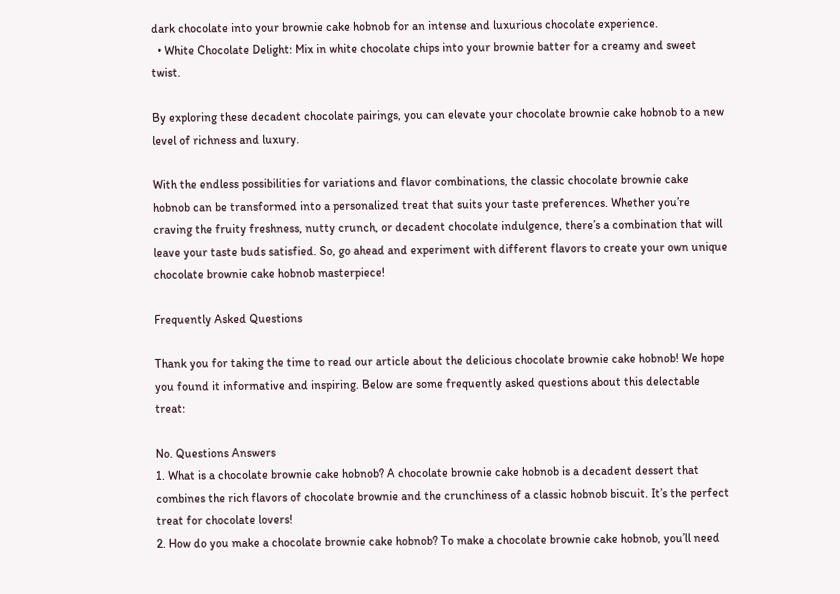dark chocolate into your brownie cake hobnob for an intense and luxurious chocolate experience.
  • White Chocolate Delight: Mix in white chocolate chips into your brownie batter for a creamy and sweet twist.

By exploring these decadent chocolate pairings, you can elevate your chocolate brownie cake hobnob to a new level of richness and luxury.

With the endless possibilities for variations and flavor combinations, the classic chocolate brownie cake hobnob can be transformed into a personalized treat that suits your taste preferences. Whether you’re craving the fruity freshness, nutty crunch, or decadent chocolate indulgence, there’s a combination that will leave your taste buds satisfied. So, go ahead and experiment with different flavors to create your own unique chocolate brownie cake hobnob masterpiece!

Frequently Asked Questions

Thank you for taking the time to read our article about the delicious chocolate brownie cake hobnob! We hope you found it informative and inspiring. Below are some frequently asked questions about this delectable treat:

No. Questions Answers
1. What is a chocolate brownie cake hobnob? A chocolate brownie cake hobnob is a decadent dessert that combines the rich flavors of chocolate brownie and the crunchiness of a classic hobnob biscuit. It’s the perfect treat for chocolate lovers!
2. How do you make a chocolate brownie cake hobnob? To make a chocolate brownie cake hobnob, you’ll need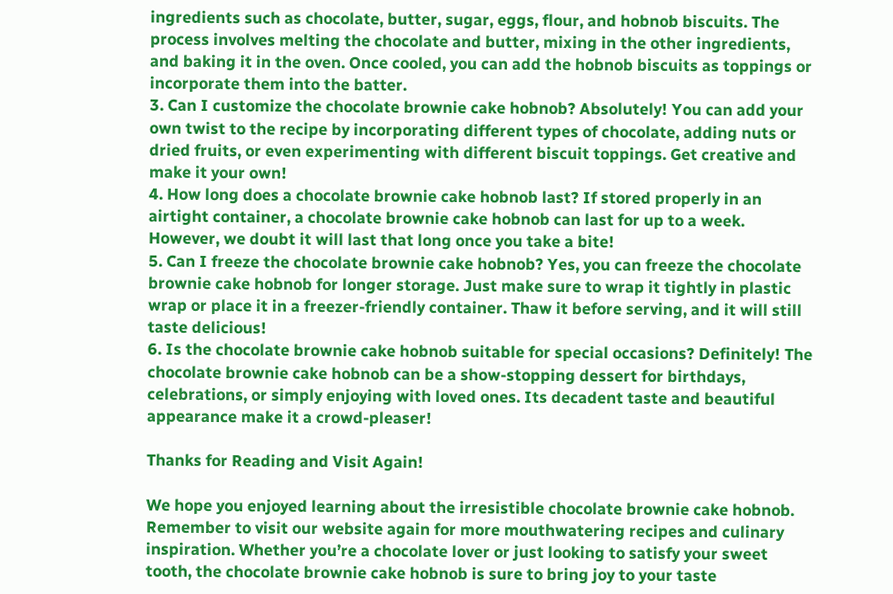ingredients such as chocolate, butter, sugar, eggs, flour, and hobnob biscuits. The process involves melting the chocolate and butter, mixing in the other ingredients, and baking it in the oven. Once cooled, you can add the hobnob biscuits as toppings or incorporate them into the batter.
3. Can I customize the chocolate brownie cake hobnob? Absolutely! You can add your own twist to the recipe by incorporating different types of chocolate, adding nuts or dried fruits, or even experimenting with different biscuit toppings. Get creative and make it your own!
4. How long does a chocolate brownie cake hobnob last? If stored properly in an airtight container, a chocolate brownie cake hobnob can last for up to a week. However, we doubt it will last that long once you take a bite!
5. Can I freeze the chocolate brownie cake hobnob? Yes, you can freeze the chocolate brownie cake hobnob for longer storage. Just make sure to wrap it tightly in plastic wrap or place it in a freezer-friendly container. Thaw it before serving, and it will still taste delicious!
6. Is the chocolate brownie cake hobnob suitable for special occasions? Definitely! The chocolate brownie cake hobnob can be a show-stopping dessert for birthdays, celebrations, or simply enjoying with loved ones. Its decadent taste and beautiful appearance make it a crowd-pleaser!

Thanks for Reading and Visit Again!

We hope you enjoyed learning about the irresistible chocolate brownie cake hobnob. Remember to visit our website again for more mouthwatering recipes and culinary inspiration. Whether you’re a chocolate lover or just looking to satisfy your sweet tooth, the chocolate brownie cake hobnob is sure to bring joy to your taste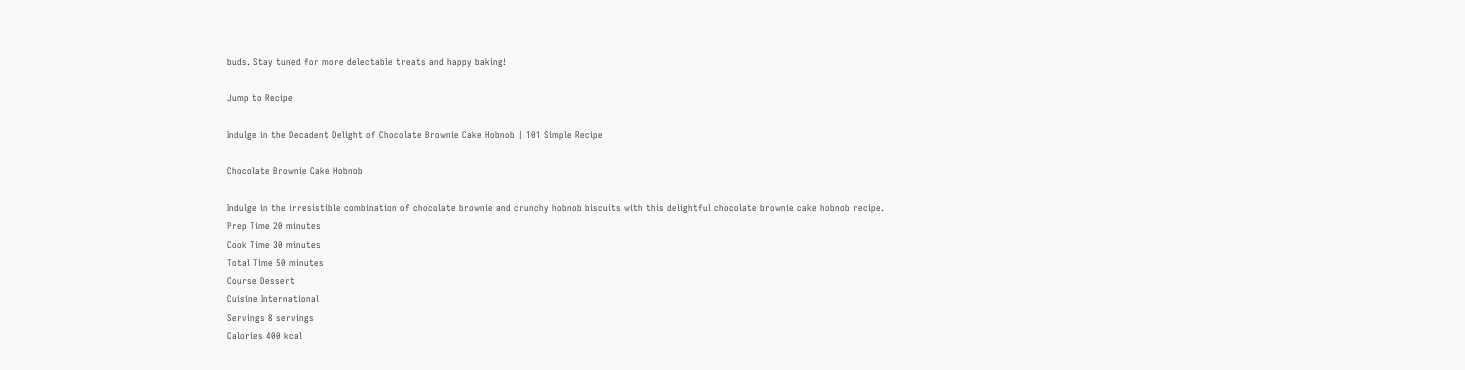buds. Stay tuned for more delectable treats and happy baking!

Jump to Recipe

Indulge in the Decadent Delight of Chocolate Brownie Cake Hobnob | 101 Simple Recipe

Chocolate Brownie Cake Hobnob

Indulge in the irresistible combination of chocolate brownie and crunchy hobnob biscuits with this delightful chocolate brownie cake hobnob recipe.
Prep Time 20 minutes
Cook Time 30 minutes
Total Time 50 minutes
Course Dessert
Cuisine International
Servings 8 servings
Calories 400 kcal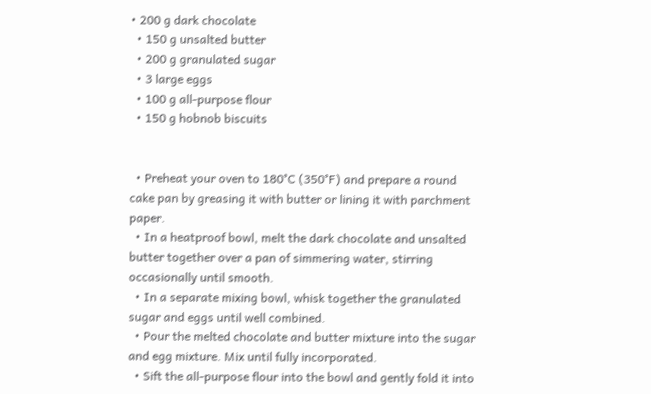• 200 g dark chocolate
  • 150 g unsalted butter
  • 200 g granulated sugar
  • 3 large eggs
  • 100 g all-purpose flour
  • 150 g hobnob biscuits


  • Preheat your oven to 180°C (350°F) and prepare a round cake pan by greasing it with butter or lining it with parchment paper.
  • In a heatproof bowl, melt the dark chocolate and unsalted butter together over a pan of simmering water, stirring occasionally until smooth.
  • In a separate mixing bowl, whisk together the granulated sugar and eggs until well combined.
  • Pour the melted chocolate and butter mixture into the sugar and egg mixture. Mix until fully incorporated.
  • Sift the all-purpose flour into the bowl and gently fold it into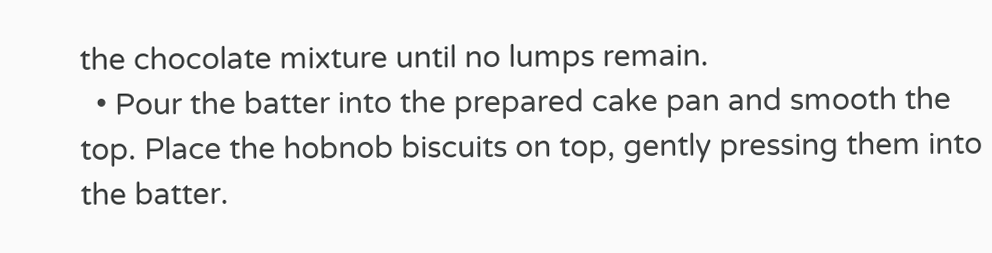the chocolate mixture until no lumps remain.
  • Pour the batter into the prepared cake pan and smooth the top. Place the hobnob biscuits on top, gently pressing them into the batter.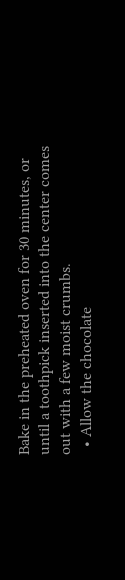Bake in the preheated oven for 30 minutes, or until a toothpick inserted into the center comes out with a few moist crumbs.
  • Allow the chocolate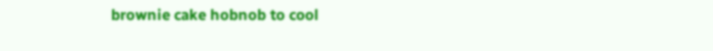brownie cake hobnob to cool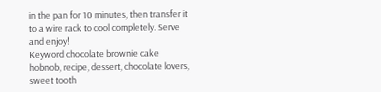in the pan for 10 minutes, then transfer it to a wire rack to cool completely. Serve and enjoy!
Keyword chocolate brownie cake hobnob, recipe, dessert, chocolate lovers, sweet tooth